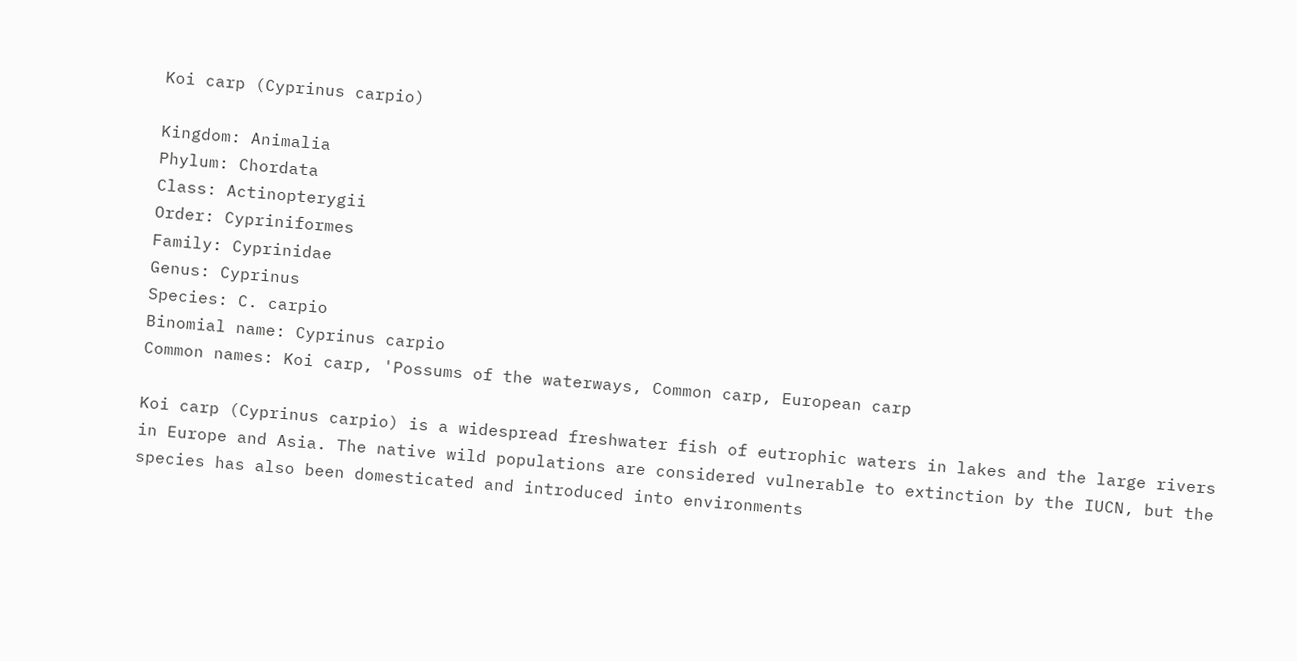Koi carp (Cyprinus carpio)

Kingdom: Animalia
Phylum: Chordata
Class: Actinopterygii
Order: Cypriniformes
Family: Cyprinidae
Genus: Cyprinus
Species: C. carpio
Binomial name: Cyprinus carpio
Common names: Koi carp, 'Possums of the waterways, Common carp, European carp

Koi carp (Cyprinus carpio) is a widespread freshwater fish of eutrophic waters in lakes and the large rivers in Europe and Asia. The native wild populations are considered vulnerable to extinction by the IUCN, but the species has also been domesticated and introduced into environments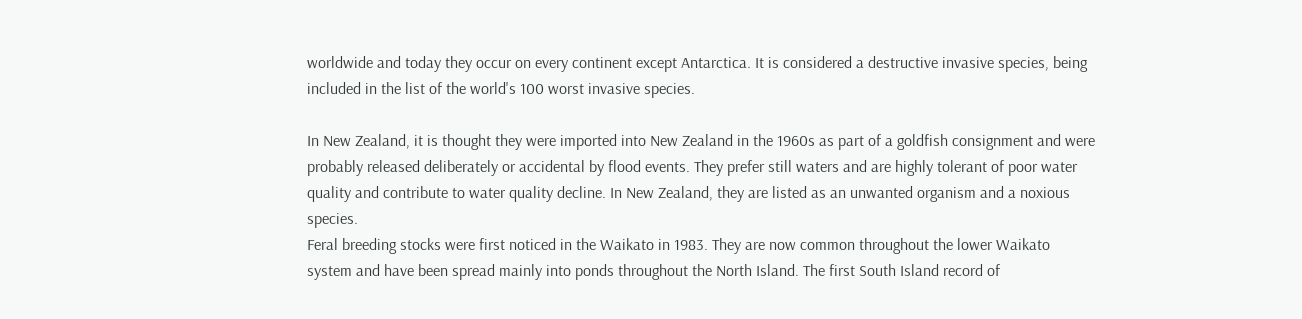worldwide and today they occur on every continent except Antarctica. It is considered a destructive invasive species, being included in the list of the world's 100 worst invasive species.

In New Zealand, it is thought they were imported into New Zealand in the 1960s as part of a goldfish consignment and were probably released deliberately or accidental by flood events. They prefer still waters and are highly tolerant of poor water quality and contribute to water quality decline. In New Zealand, they are listed as an unwanted organism and a noxious species.
Feral breeding stocks were first noticed in the Waikato in 1983. They are now common throughout the lower Waikato system and have been spread mainly into ponds throughout the North Island. The first South Island record of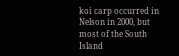koi carp occurred in Nelson in 2000, but most of the South Island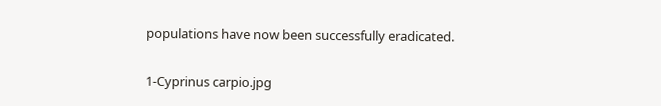populations have now been successfully eradicated.

1-Cyprinus carpio.jpg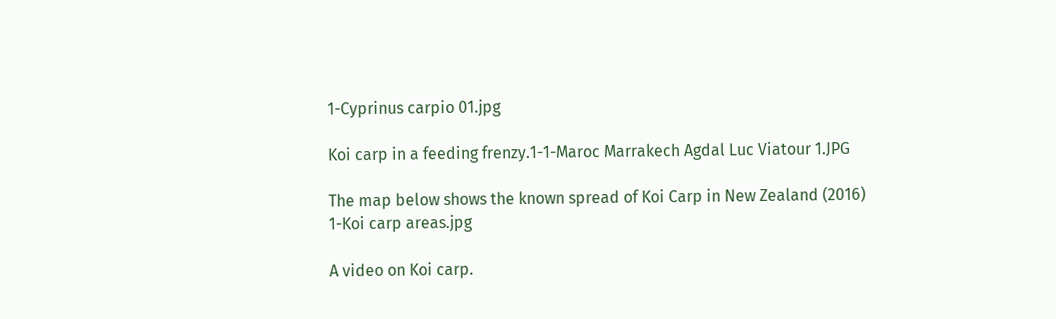1-Cyprinus carpio 01.jpg

Koi carp in a feeding frenzy.1-1-Maroc Marrakech Agdal Luc Viatour 1.JPG

The map below shows the known spread of Koi Carp in New Zealand (2016)
1-Koi carp areas.jpg

A video on Koi carp.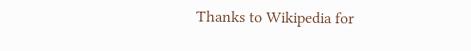Thanks to Wikipedia for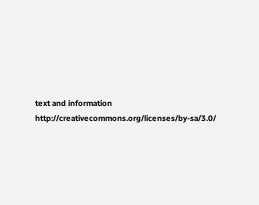text and information http://creativecommons.org/licenses/by-sa/3.0/